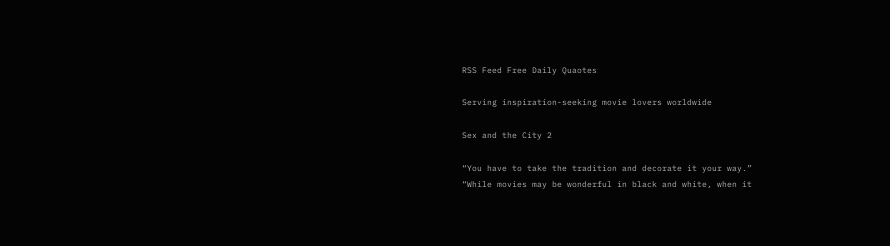RSS Feed Free Daily Quaotes

Serving inspiration-seeking movie lovers worldwide

Sex and the City 2

“You have to take the tradition and decorate it your way.”
“While movies may be wonderful in black and white, when it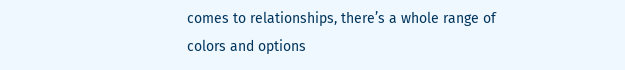comes to relationships, there’s a whole range of colors and options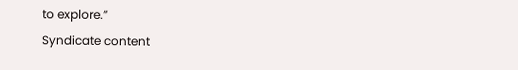to explore.”
Syndicate content